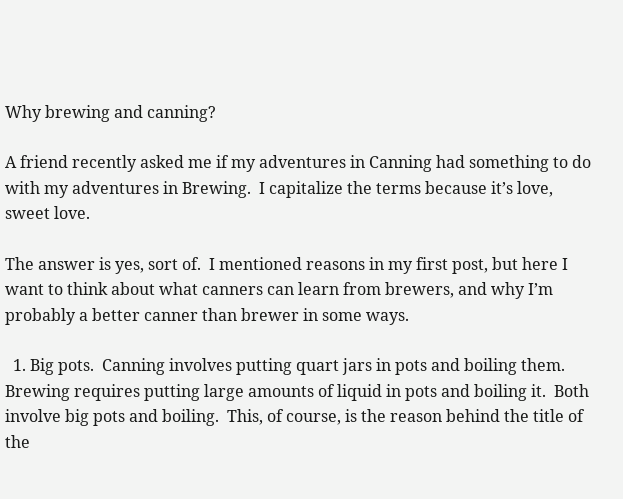Why brewing and canning?

A friend recently asked me if my adventures in Canning had something to do with my adventures in Brewing.  I capitalize the terms because it’s love, sweet love.

The answer is yes, sort of.  I mentioned reasons in my first post, but here I want to think about what canners can learn from brewers, and why I’m probably a better canner than brewer in some ways.

  1. Big pots.  Canning involves putting quart jars in pots and boiling them.  Brewing requires putting large amounts of liquid in pots and boiling it.  Both involve big pots and boiling.  This, of course, is the reason behind the title of the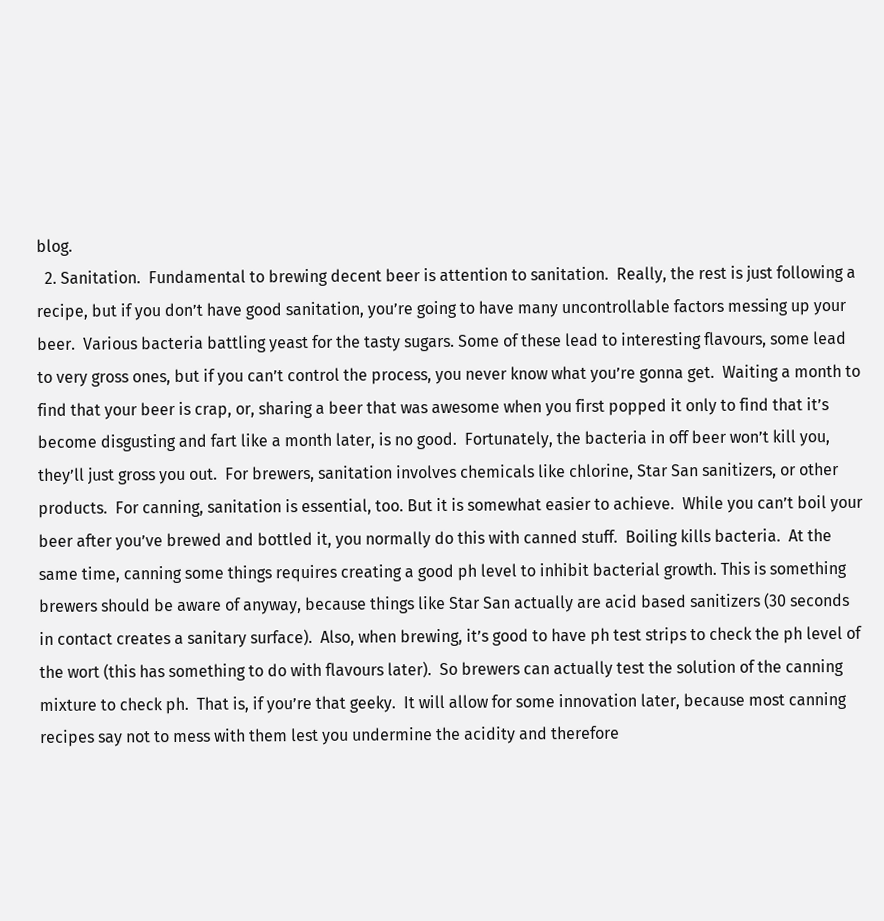blog.
  2. Sanitation.  Fundamental to brewing decent beer is attention to sanitation.  Really, the rest is just following a recipe, but if you don’t have good sanitation, you’re going to have many uncontrollable factors messing up your beer.  Various bacteria battling yeast for the tasty sugars. Some of these lead to interesting flavours, some lead to very gross ones, but if you can’t control the process, you never know what you’re gonna get.  Waiting a month to find that your beer is crap, or, sharing a beer that was awesome when you first popped it only to find that it’s become disgusting and fart like a month later, is no good.  Fortunately, the bacteria in off beer won’t kill you, they’ll just gross you out.  For brewers, sanitation involves chemicals like chlorine, Star San sanitizers, or other products.  For canning, sanitation is essential, too. But it is somewhat easier to achieve.  While you can’t boil your beer after you’ve brewed and bottled it, you normally do this with canned stuff.  Boiling kills bacteria.  At the same time, canning some things requires creating a good ph level to inhibit bacterial growth. This is something brewers should be aware of anyway, because things like Star San actually are acid based sanitizers (30 seconds in contact creates a sanitary surface).  Also, when brewing, it’s good to have ph test strips to check the ph level of the wort (this has something to do with flavours later).  So brewers can actually test the solution of the canning mixture to check ph.  That is, if you’re that geeky.  It will allow for some innovation later, because most canning recipes say not to mess with them lest you undermine the acidity and therefore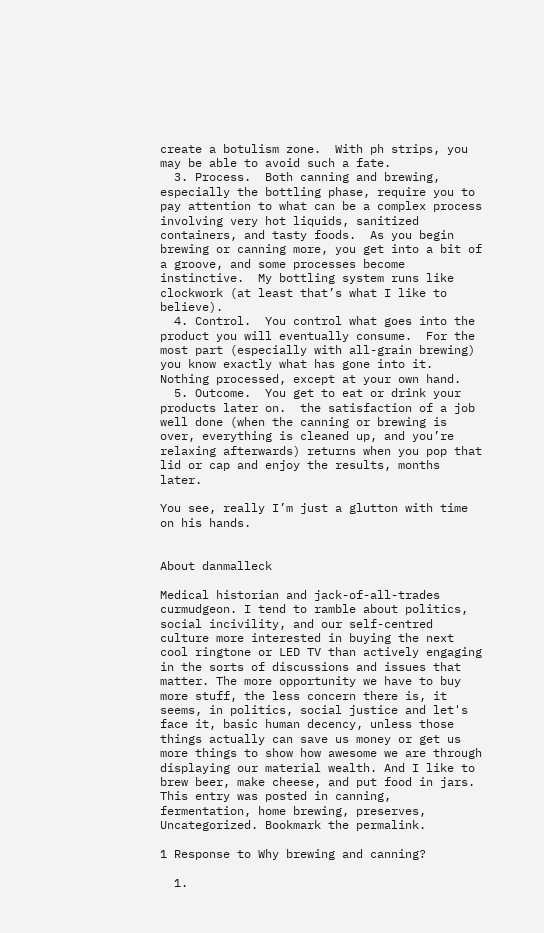create a botulism zone.  With ph strips, you  may be able to avoid such a fate.
  3. Process.  Both canning and brewing, especially the bottling phase, require you to pay attention to what can be a complex process involving very hot liquids, sanitized containers, and tasty foods.  As you begin brewing or canning more, you get into a bit of a groove, and some processes become instinctive.  My bottling system runs like clockwork (at least that’s what I like to believe).
  4. Control.  You control what goes into the product you will eventually consume.  For the most part (especially with all-grain brewing) you know exactly what has gone into it.  Nothing processed, except at your own hand.
  5. Outcome.  You get to eat or drink your products later on.  the satisfaction of a job well done (when the canning or brewing is over, everything is cleaned up, and you’re relaxing afterwards) returns when you pop that lid or cap and enjoy the results, months later.

You see, really I’m just a glutton with time on his hands.


About danmalleck

Medical historian and jack-of-all-trades curmudgeon. I tend to ramble about politics, social incivility, and our self-centred culture more interested in buying the next cool ringtone or LED TV than actively engaging in the sorts of discussions and issues that matter. The more opportunity we have to buy more stuff, the less concern there is, it seems, in politics, social justice and let's face it, basic human decency, unless those things actually can save us money or get us more things to show how awesome we are through displaying our material wealth. And I like to brew beer, make cheese, and put food in jars.
This entry was posted in canning, fermentation, home brewing, preserves, Uncategorized. Bookmark the permalink.

1 Response to Why brewing and canning?

  1.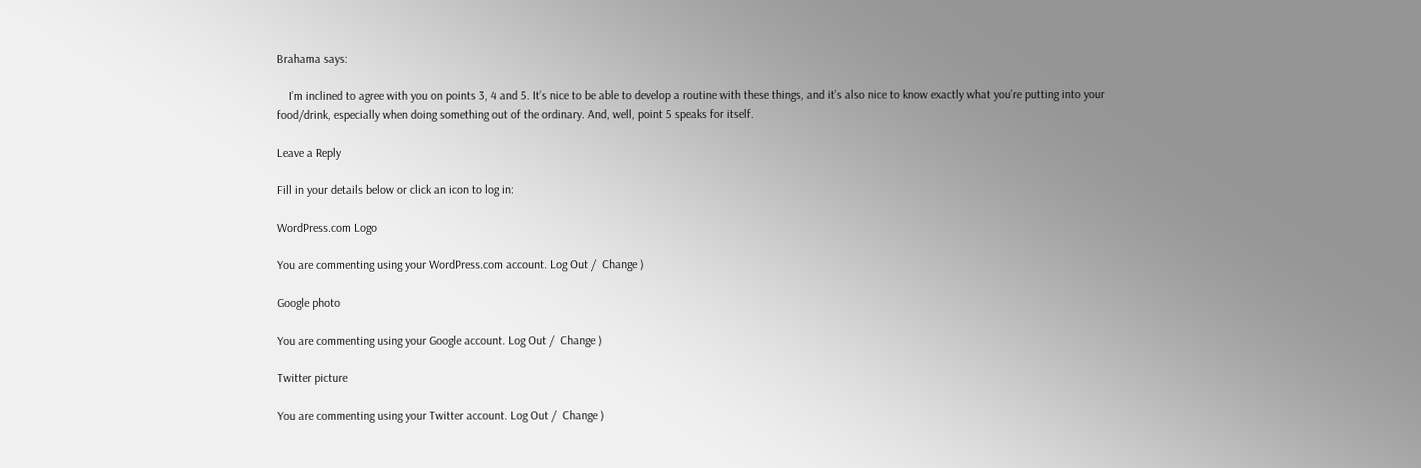Brahama says:

    I’m inclined to agree with you on points 3, 4 and 5. It’s nice to be able to develop a routine with these things, and it’s also nice to know exactly what you’re putting into your food/drink, especially when doing something out of the ordinary. And, well, point 5 speaks for itself.

Leave a Reply

Fill in your details below or click an icon to log in:

WordPress.com Logo

You are commenting using your WordPress.com account. Log Out /  Change )

Google photo

You are commenting using your Google account. Log Out /  Change )

Twitter picture

You are commenting using your Twitter account. Log Out /  Change )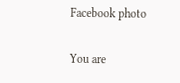Facebook photo

You are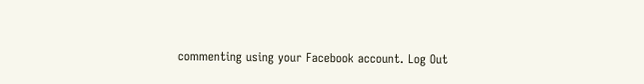commenting using your Facebook account. Log Out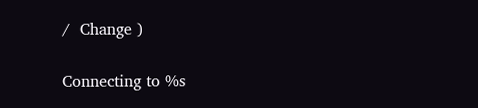/  Change )

Connecting to %s